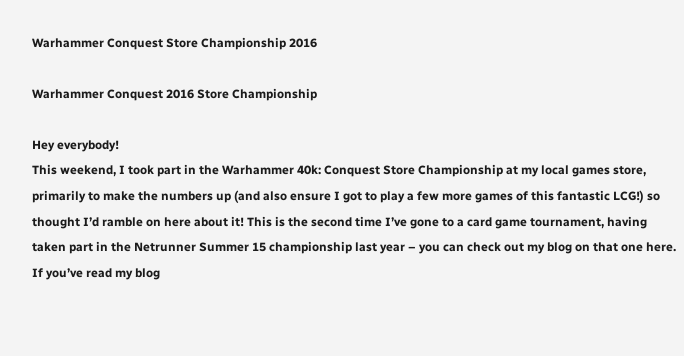Warhammer Conquest Store Championship 2016

Warhammer Conquest 2016 Store Championship

Hey everybody!
This weekend, I took part in the Warhammer 40k: Conquest Store Championship at my local games store, primarily to make the numbers up (and also ensure I got to play a few more games of this fantastic LCG!) so thought I’d ramble on here about it! This is the second time I’ve gone to a card game tournament, having taken part in the Netrunner Summer 15 championship last year – you can check out my blog on that one here. If you’ve read my blog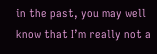in the past, you may well know that I’m really not a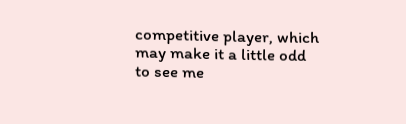competitive player, which may make it a little odd to see me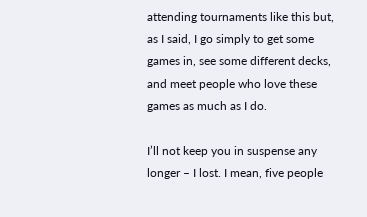attending tournaments like this but, as I said, I go simply to get some games in, see some different decks, and meet people who love these games as much as I do.

I’ll not keep you in suspense any longer – I lost. I mean, five people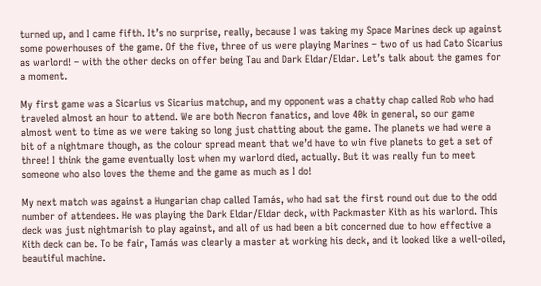turned up, and I came fifth. It’s no surprise, really, because I was taking my Space Marines deck up against some powerhouses of the game. Of the five, three of us were playing Marines – two of us had Cato Sicarius as warlord! – with the other decks on offer being Tau and Dark Eldar/Eldar. Let’s talk about the games for a moment.

My first game was a Sicarius vs Sicarius matchup, and my opponent was a chatty chap called Rob who had traveled almost an hour to attend. We are both Necron fanatics, and love 40k in general, so our game almost went to time as we were taking so long just chatting about the game. The planets we had were a bit of a nightmare though, as the colour spread meant that we’d have to win five planets to get a set of three! I think the game eventually lost when my warlord died, actually. But it was really fun to meet someone who also loves the theme and the game as much as I do!

My next match was against a Hungarian chap called Tamás, who had sat the first round out due to the odd number of attendees. He was playing the Dark Eldar/Eldar deck, with Packmaster Kith as his warlord. This deck was just nightmarish to play against, and all of us had been a bit concerned due to how effective a Kith deck can be. To be fair, Tamás was clearly a master at working his deck, and it looked like a well-oiled, beautiful machine.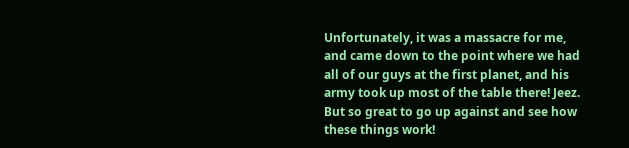Unfortunately, it was a massacre for me, and came down to the point where we had all of our guys at the first planet, and his army took up most of the table there! Jeez. But so great to go up against and see how these things work!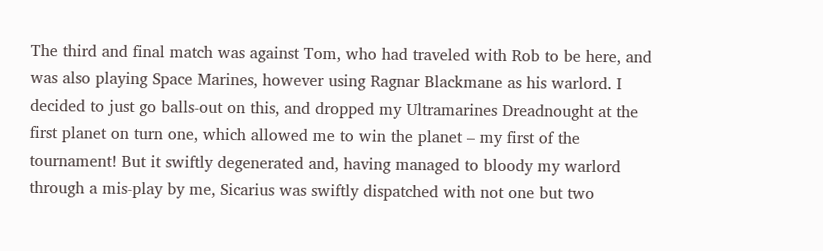The third and final match was against Tom, who had traveled with Rob to be here, and was also playing Space Marines, however using Ragnar Blackmane as his warlord. I decided to just go balls-out on this, and dropped my Ultramarines Dreadnought at the first planet on turn one, which allowed me to win the planet – my first of the tournament! But it swiftly degenerated and, having managed to bloody my warlord through a mis-play by me, Sicarius was swiftly dispatched with not one but two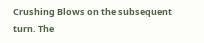Crushing Blows on the subsequent turn. The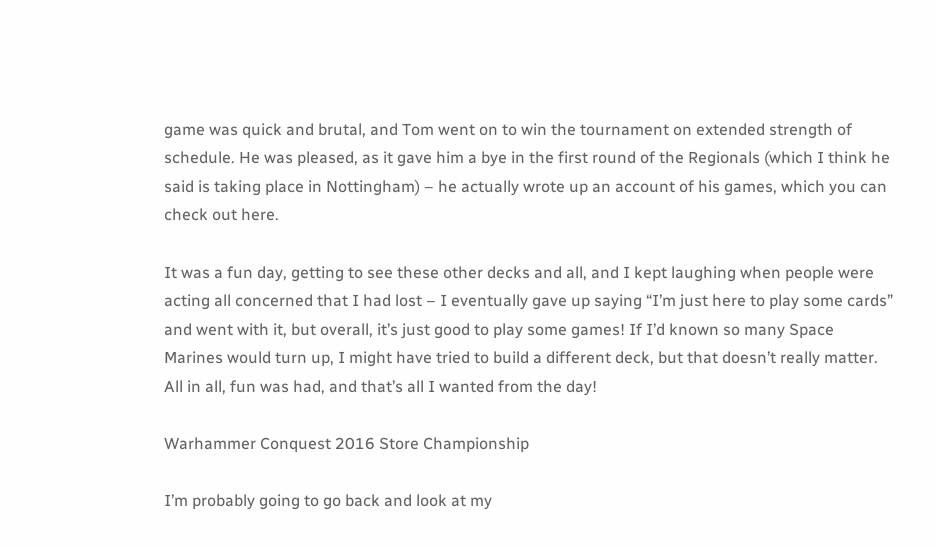game was quick and brutal, and Tom went on to win the tournament on extended strength of schedule. He was pleased, as it gave him a bye in the first round of the Regionals (which I think he said is taking place in Nottingham) – he actually wrote up an account of his games, which you can check out here.

It was a fun day, getting to see these other decks and all, and I kept laughing when people were acting all concerned that I had lost – I eventually gave up saying “I’m just here to play some cards” and went with it, but overall, it’s just good to play some games! If I’d known so many Space Marines would turn up, I might have tried to build a different deck, but that doesn’t really matter. All in all, fun was had, and that’s all I wanted from the day!

Warhammer Conquest 2016 Store Championship

I’m probably going to go back and look at my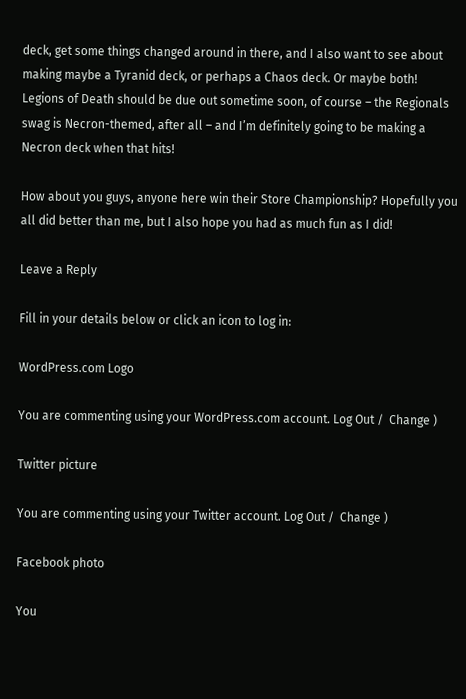deck, get some things changed around in there, and I also want to see about making maybe a Tyranid deck, or perhaps a Chaos deck. Or maybe both! Legions of Death should be due out sometime soon, of course – the Regionals swag is Necron-themed, after all – and I’m definitely going to be making a Necron deck when that hits!

How about you guys, anyone here win their Store Championship? Hopefully you all did better than me, but I also hope you had as much fun as I did!

Leave a Reply

Fill in your details below or click an icon to log in:

WordPress.com Logo

You are commenting using your WordPress.com account. Log Out /  Change )

Twitter picture

You are commenting using your Twitter account. Log Out /  Change )

Facebook photo

You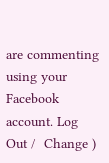are commenting using your Facebook account. Log Out /  Change )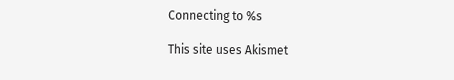Connecting to %s

This site uses Akismet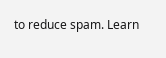to reduce spam. Learn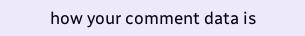how your comment data is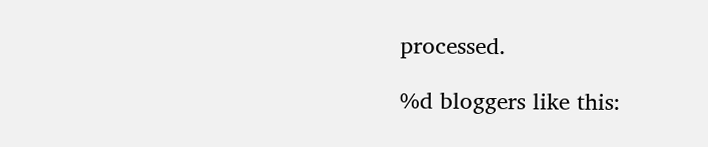processed.

%d bloggers like this: